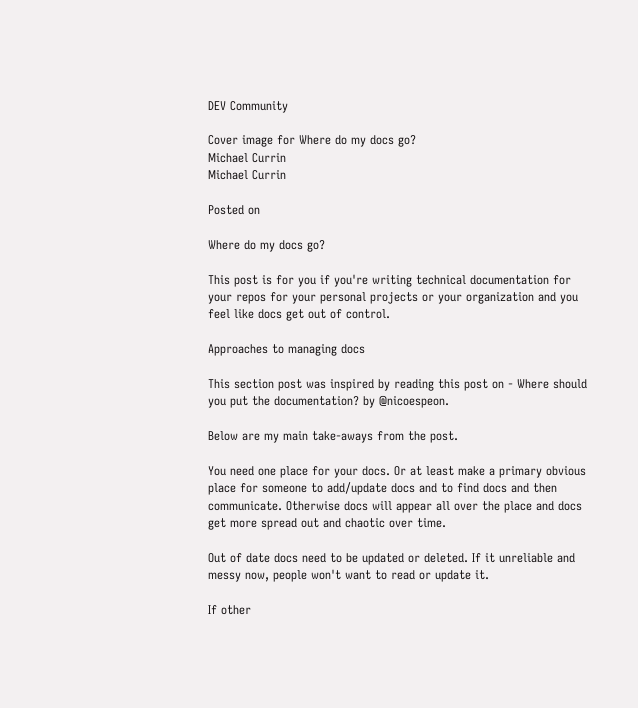DEV Community

Cover image for Where do my docs go?
Michael Currin
Michael Currin

Posted on

Where do my docs go?

This post is for you if you're writing technical documentation for your repos for your personal projects or your organization and you feel like docs get out of control.

Approaches to managing docs

This section post was inspired by reading this post on - Where should you put the documentation? by @nicoespeon.

Below are my main take-aways from the post.

You need one place for your docs. Or at least make a primary obvious place for someone to add/update docs and to find docs and then communicate. Otherwise docs will appear all over the place and docs get more spread out and chaotic over time.

Out of date docs need to be updated or deleted. If it unreliable and messy now, people won't want to read or update it.

If other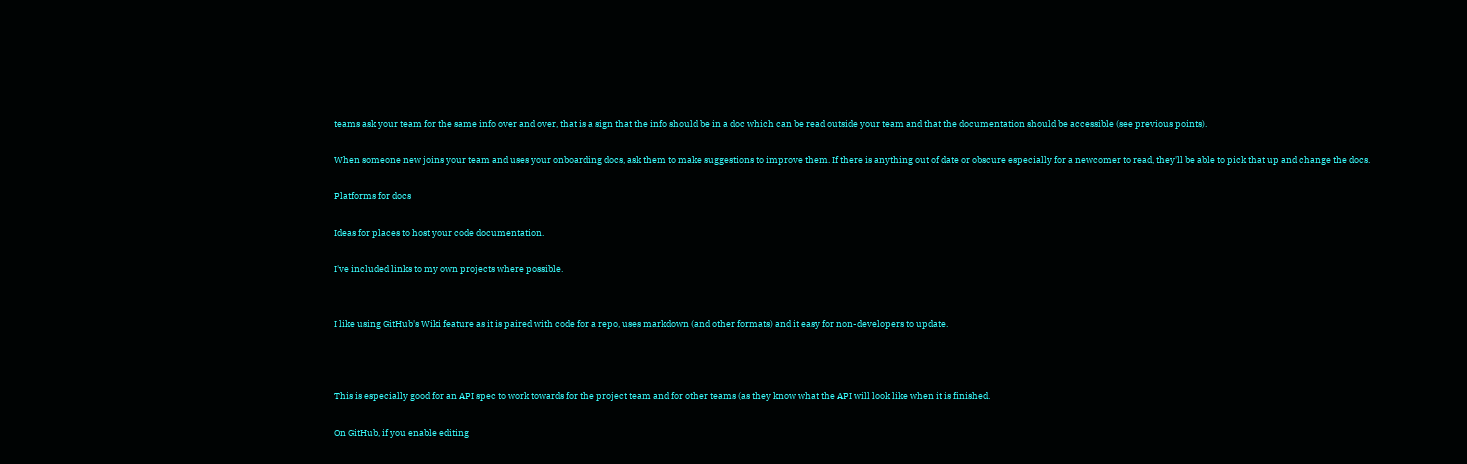teams ask your team for the same info over and over, that is a sign that the info should be in a doc which can be read outside your team and that the documentation should be accessible (see previous points).

When someone new joins your team and uses your onboarding docs, ask them to make suggestions to improve them. If there is anything out of date or obscure especially for a newcomer to read, they'll be able to pick that up and change the docs.

Platforms for docs

Ideas for places to host your code documentation.

I've included links to my own projects where possible.


I like using GitHub's Wiki feature as it is paired with code for a repo, uses markdown (and other formats) and it easy for non-developers to update.



This is especially good for an API spec to work towards for the project team and for other teams (as they know what the API will look like when it is finished.

On GitHub, if you enable editing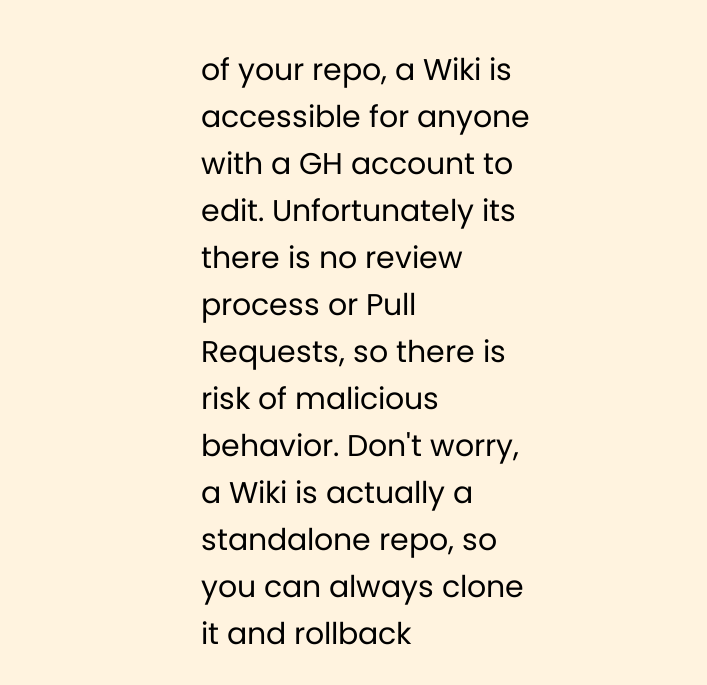of your repo, a Wiki is accessible for anyone with a GH account to edit. Unfortunately its there is no review process or Pull Requests, so there is risk of malicious behavior. Don't worry, a Wiki is actually a standalone repo, so you can always clone it and rollback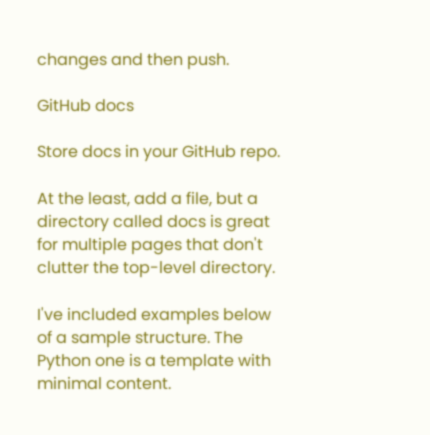changes and then push.

GitHub docs

Store docs in your GitHub repo.

At the least, add a file, but a directory called docs is great for multiple pages that don't clutter the top-level directory.

I've included examples below of a sample structure. The Python one is a template with minimal content.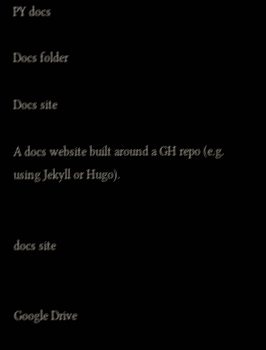PY docs

Docs folder

Docs site

A docs website built around a GH repo (e.g. using Jekyll or Hugo).


docs site


Google Drive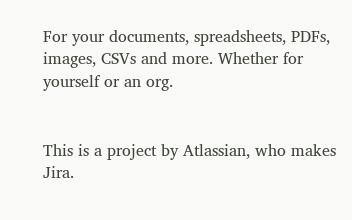For your documents, spreadsheets, PDFs, images, CSVs and more. Whether for yourself or an org.


This is a project by Atlassian, who makes Jira.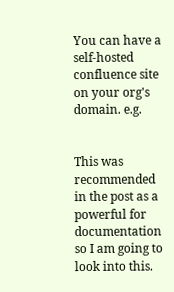You can have a self-hosted confluence site on your org's domain. e.g.


This was recommended in the post as a powerful for documentation so I am going to look into this.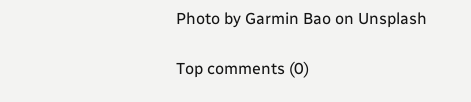Photo by Garmin Bao on Unsplash

Top comments (0)